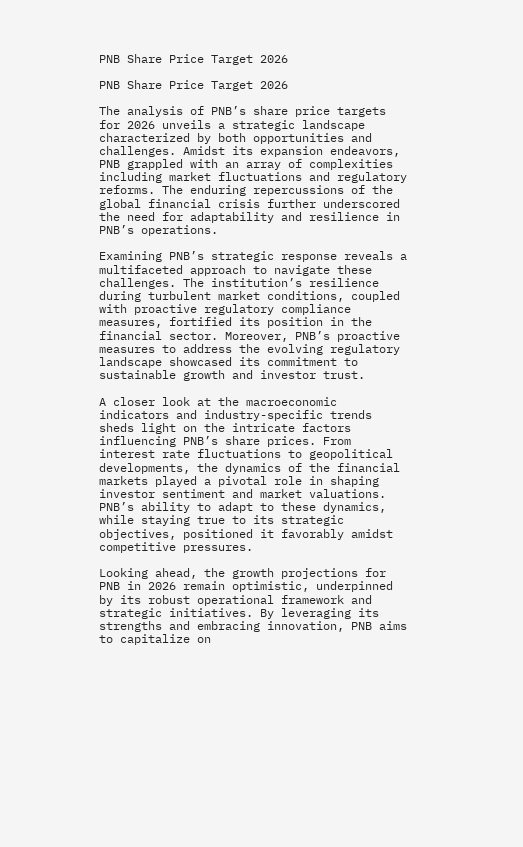PNB Share Price Target 2026

PNB Share Price Target 2026

The analysis of PNB’s share price targets for 2026 unveils a strategic landscape characterized by both opportunities and challenges. Amidst its expansion endeavors, PNB grappled with an array of complexities including market fluctuations and regulatory reforms. The enduring repercussions of the global financial crisis further underscored the need for adaptability and resilience in PNB’s operations.

Examining PNB’s strategic response reveals a multifaceted approach to navigate these challenges. The institution’s resilience during turbulent market conditions, coupled with proactive regulatory compliance measures, fortified its position in the financial sector. Moreover, PNB’s proactive measures to address the evolving regulatory landscape showcased its commitment to sustainable growth and investor trust.

A closer look at the macroeconomic indicators and industry-specific trends sheds light on the intricate factors influencing PNB’s share prices. From interest rate fluctuations to geopolitical developments, the dynamics of the financial markets played a pivotal role in shaping investor sentiment and market valuations. PNB’s ability to adapt to these dynamics, while staying true to its strategic objectives, positioned it favorably amidst competitive pressures.

Looking ahead, the growth projections for PNB in 2026 remain optimistic, underpinned by its robust operational framework and strategic initiatives. By leveraging its strengths and embracing innovation, PNB aims to capitalize on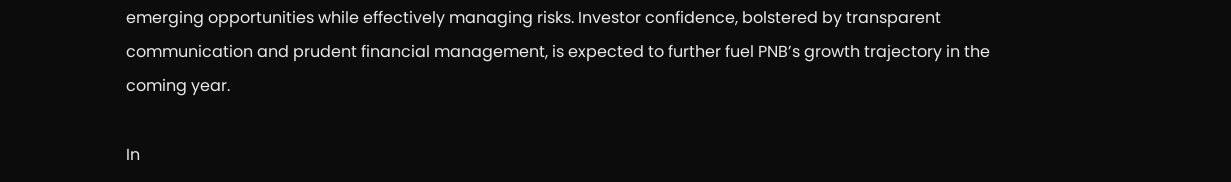emerging opportunities while effectively managing risks. Investor confidence, bolstered by transparent communication and prudent financial management, is expected to further fuel PNB’s growth trajectory in the coming year.

In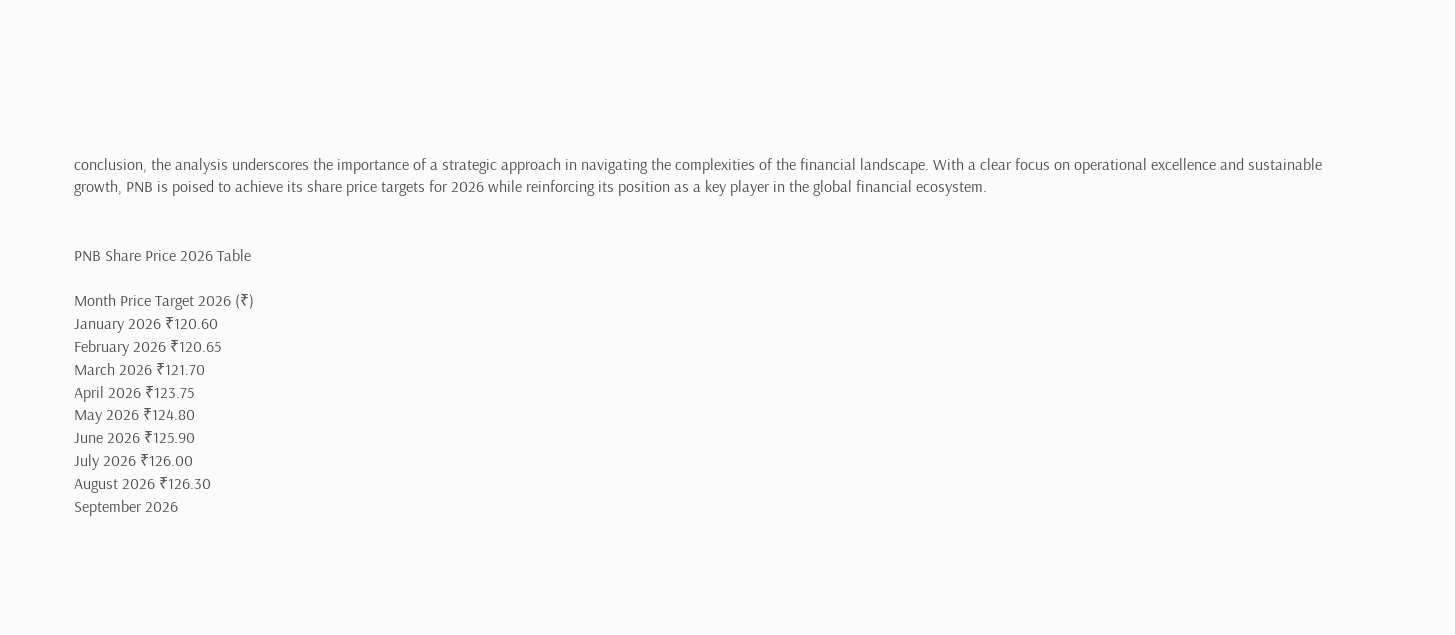conclusion, the analysis underscores the importance of a strategic approach in navigating the complexities of the financial landscape. With a clear focus on operational excellence and sustainable growth, PNB is poised to achieve its share price targets for 2026 while reinforcing its position as a key player in the global financial ecosystem.


PNB Share Price 2026 Table

Month Price Target 2026 (₹)
January 2026 ₹120.60
February 2026 ₹120.65
March 2026 ₹121.70
April 2026 ₹123.75
May 2026 ₹124.80
June 2026 ₹125.90
July 2026 ₹126.00
August 2026 ₹126.30
September 2026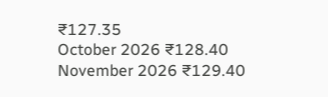₹127.35
October 2026 ₹128.40
November 2026 ₹129.40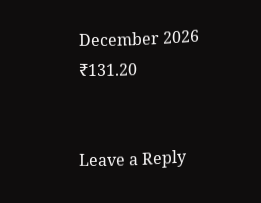December 2026 ₹131.20


Leave a Reply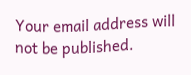Your email address will not be published.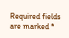Required fields are marked *